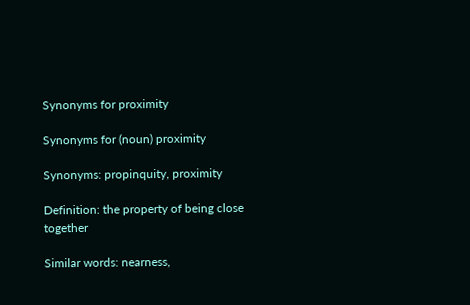Synonyms for proximity

Synonyms for (noun) proximity

Synonyms: propinquity, proximity

Definition: the property of being close together

Similar words: nearness,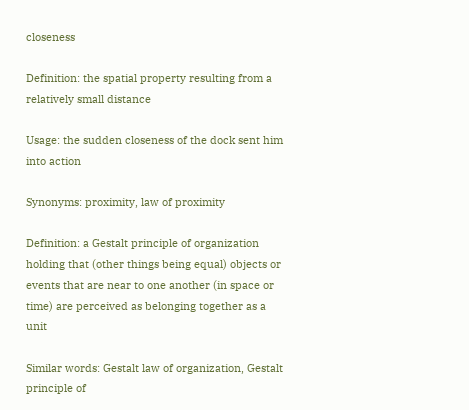closeness

Definition: the spatial property resulting from a relatively small distance

Usage: the sudden closeness of the dock sent him into action

Synonyms: proximity, law of proximity

Definition: a Gestalt principle of organization holding that (other things being equal) objects or events that are near to one another (in space or time) are perceived as belonging together as a unit

Similar words: Gestalt law of organization, Gestalt principle of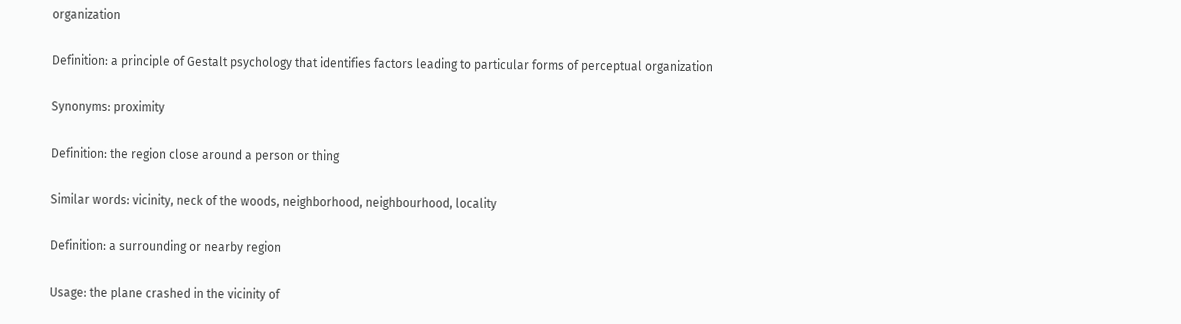organization

Definition: a principle of Gestalt psychology that identifies factors leading to particular forms of perceptual organization

Synonyms: proximity

Definition: the region close around a person or thing

Similar words: vicinity, neck of the woods, neighborhood, neighbourhood, locality

Definition: a surrounding or nearby region

Usage: the plane crashed in the vicinity of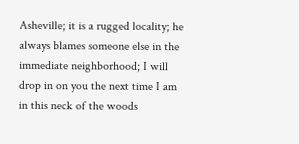Asheville; it is a rugged locality; he always blames someone else in the immediate neighborhood; I will drop in on you the next time I am in this neck of the woods